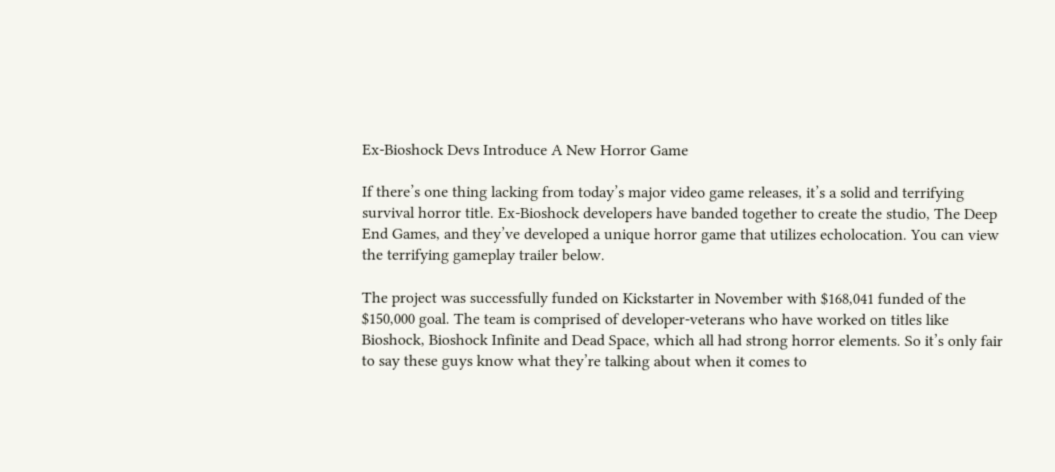Ex-Bioshock Devs Introduce A New Horror Game

If there’s one thing lacking from today’s major video game releases, it’s a solid and terrifying survival horror title. Ex-Bioshock developers have banded together to create the studio, The Deep End Games, and they’ve developed a unique horror game that utilizes echolocation. You can view the terrifying gameplay trailer below.

The project was successfully funded on Kickstarter in November with $168,041 funded of the $150,000 goal. The team is comprised of developer-veterans who have worked on titles like Bioshock, Bioshock Infinite and Dead Space, which all had strong horror elements. So it’s only fair to say these guys know what they’re talking about when it comes to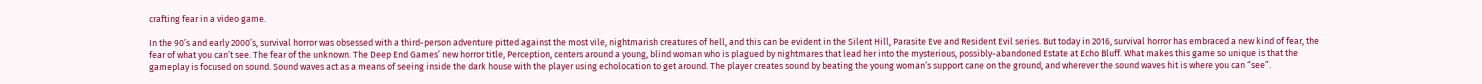crafting fear in a video game.

In the 90’s and early 2000’s, survival horror was obsessed with a third-person adventure pitted against the most vile, nightmarish creatures of hell, and this can be evident in the Silent Hill, Parasite Eve and Resident Evil series. But today in 2016, survival horror has embraced a new kind of fear, the fear of what you can’t see. The fear of the unknown. The Deep End Games’ new horror title, Perception, centers around a young, blind woman who is plagued by nightmares that lead her into the mysterious, possibly-abandoned Estate at Echo Bluff. What makes this game so unique is that the gameplay is focused on sound. Sound waves act as a means of seeing inside the dark house with the player using echolocation to get around. The player creates sound by beating the young woman’s support cane on the ground, and wherever the sound waves hit is where you can “see”.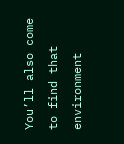You’ll also come to find that environment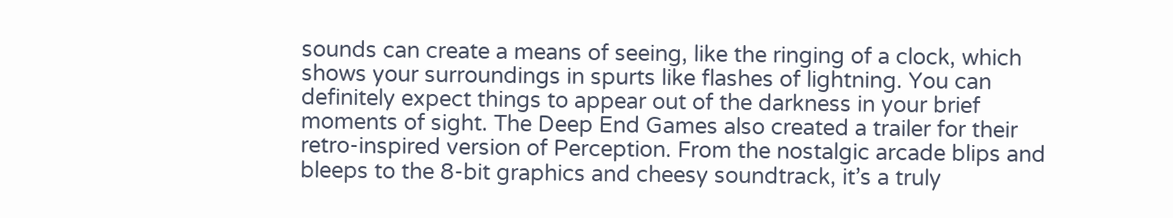sounds can create a means of seeing, like the ringing of a clock, which shows your surroundings in spurts like flashes of lightning. You can definitely expect things to appear out of the darkness in your brief moments of sight. The Deep End Games also created a trailer for their retro-inspired version of Perception. From the nostalgic arcade blips and bleeps to the 8-bit graphics and cheesy soundtrack, it’s a truly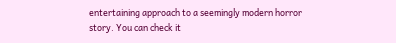entertaining approach to a seemingly modern horror story. You can check it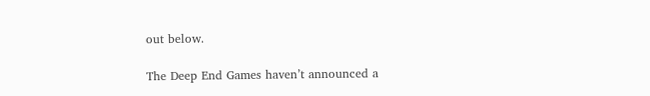out below.

The Deep End Games haven’t announced a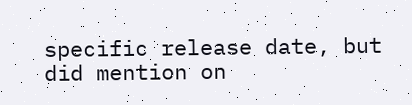specific release date, but did mention on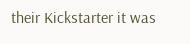their Kickstarter it was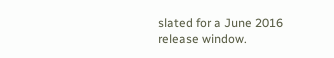slated for a June 2016 release window.